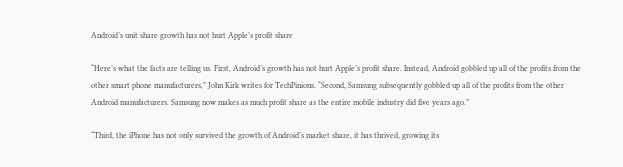Android’s unit share growth has not hurt Apple’s profit share

“Here’s what the facts are telling us. First, Android’s growth has not hurt Apple’s profit share. Instead, Android gobbled up all of the profits from the other smart phone manufacturers,” John Kirk writes for TechPinions. “Second, Samsung subsequently gobbled up all of the profits from the other Android manufacturers. Samsung now makes as much profit share as the entire mobile industry did five years ago.”

“Third, the iPhone has not only survived the growth of Android’s market share, it has thrived, growing its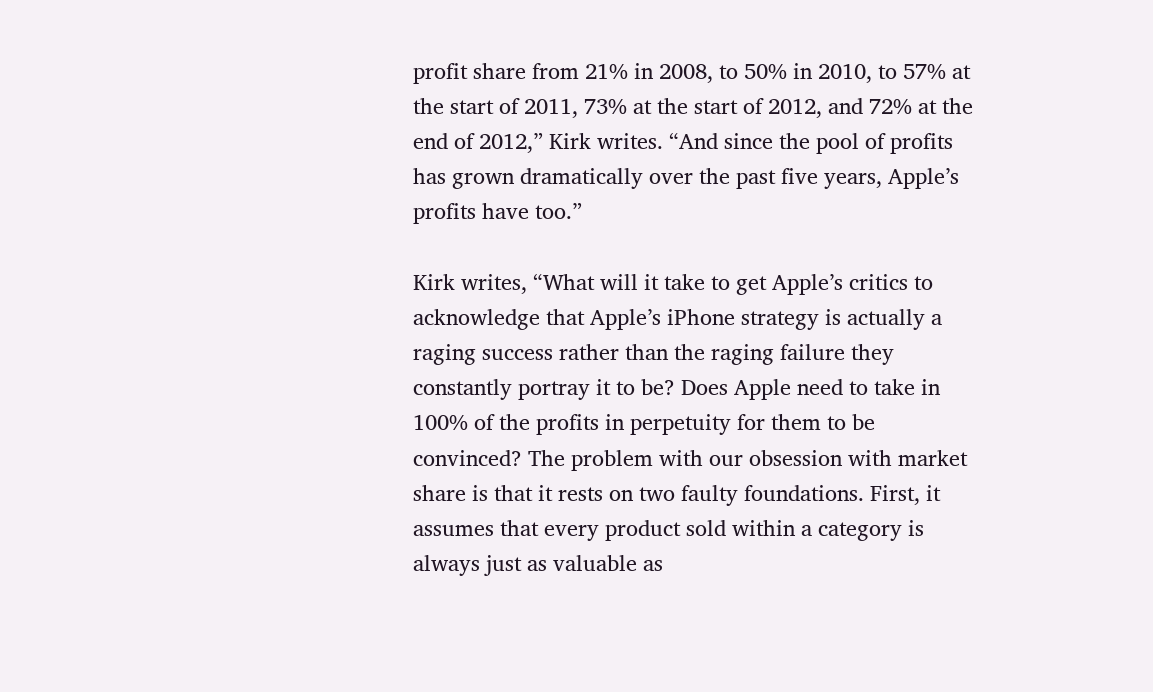profit share from 21% in 2008, to 50% in 2010, to 57% at the start of 2011, 73% at the start of 2012, and 72% at the end of 2012,” Kirk writes. “And since the pool of profits has grown dramatically over the past five years, Apple’s profits have too.”

Kirk writes, “What will it take to get Apple’s critics to acknowledge that Apple’s iPhone strategy is actually a raging success rather than the raging failure they constantly portray it to be? Does Apple need to take in 100% of the profits in perpetuity for them to be convinced? The problem with our obsession with market share is that it rests on two faulty foundations. First, it assumes that every product sold within a category is always just as valuable as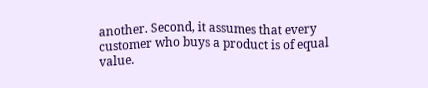another. Second, it assumes that every customer who buys a product is of equal value.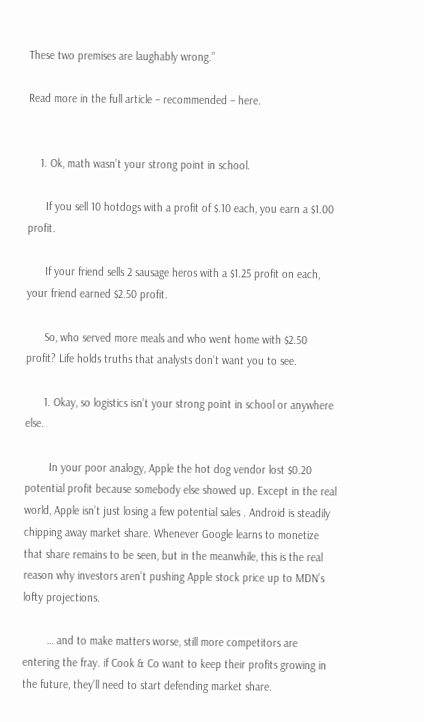These two premises are laughably wrong.”

Read more in the full article – recommended – here.


    1. Ok, math wasn’t your strong point in school.

      If you sell 10 hotdogs with a profit of $.10 each, you earn a $1.00 profit.

      If your friend sells 2 sausage heros with a $1.25 profit on each, your friend earned $2.50 profit.

      So, who served more meals and who went home with $2.50 profit? Life holds truths that analysts don’t want you to see.

      1. Okay, so logistics isn’t your strong point in school or anywhere else.

        In your poor analogy, Apple the hot dog vendor lost $0.20 potential profit because somebody else showed up. Except in the real world, Apple isn’t just losing a few potential sales . Android is steadily chipping away market share. Whenever Google learns to monetize that share remains to be seen, but in the meanwhile, this is the real reason why investors aren’t pushing Apple stock price up to MDN’s lofty projections.

        … and to make matters worse, still more competitors are entering the fray. if Cook & Co want to keep their profits growing in the future, they’ll need to start defending market share.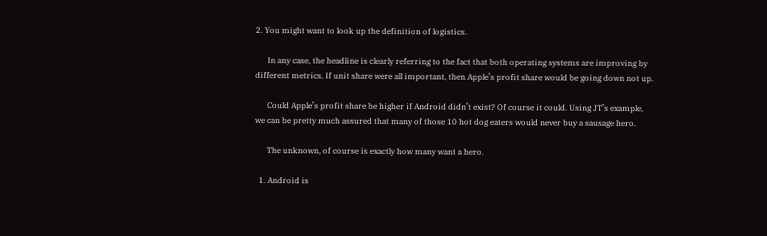2. You might want to look up the definition of logistics.

      In any case, the headline is clearly referring to the fact that both operating systems are improving by different metrics. If unit share were all important, then Apple’s profit share would be going down not up.

      Could Apple’s profit share be higher if Android didn’t exist? Of course it could. Using JT’s example, we can be pretty much assured that many of those 10 hot dog eaters would never buy a sausage hero.

      The unknown, of course is exactly how many want a hero.

  1. Android is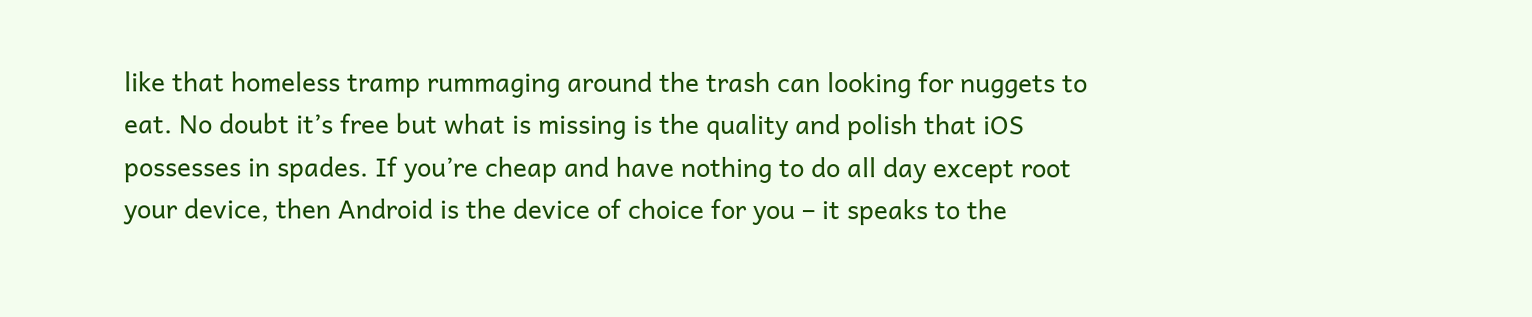like that homeless tramp rummaging around the trash can looking for nuggets to eat. No doubt it’s free but what is missing is the quality and polish that iOS possesses in spades. If you’re cheap and have nothing to do all day except root your device, then Android is the device of choice for you – it speaks to the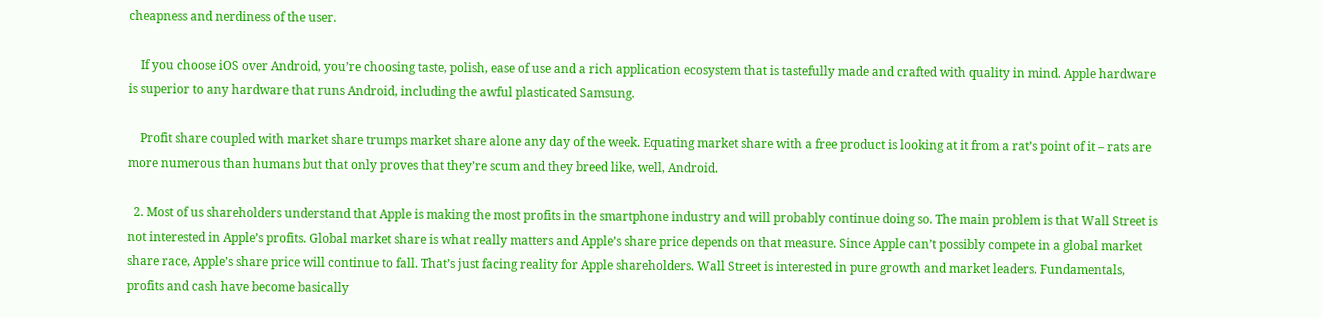cheapness and nerdiness of the user.

    If you choose iOS over Android, you’re choosing taste, polish, ease of use and a rich application ecosystem that is tastefully made and crafted with quality in mind. Apple hardware is superior to any hardware that runs Android, including the awful plasticated Samsung.

    Profit share coupled with market share trumps market share alone any day of the week. Equating market share with a free product is looking at it from a rat’s point of it – rats are more numerous than humans but that only proves that they’re scum and they breed like, well, Android.

  2. Most of us shareholders understand that Apple is making the most profits in the smartphone industry and will probably continue doing so. The main problem is that Wall Street is not interested in Apple’s profits. Global market share is what really matters and Apple’s share price depends on that measure. Since Apple can’t possibly compete in a global market share race, Apple’s share price will continue to fall. That’s just facing reality for Apple shareholders. Wall Street is interested in pure growth and market leaders. Fundamentals, profits and cash have become basically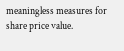meaningless measures for share price value.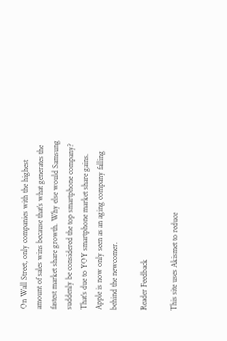On Wall Street, only companies with the highest amount of sales wins because that’s what generates the fastest market share growth. Why else would Samsung suddenly be considered the top smartphone company? That’s due to YOY smartphone market share gains. Apple is now only seen as an aging company falling behind the newcomer.

Reader Feedback

This site uses Akismet to reduce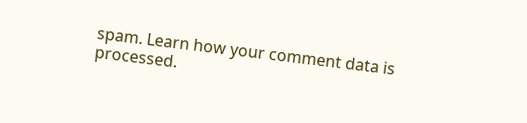spam. Learn how your comment data is processed.